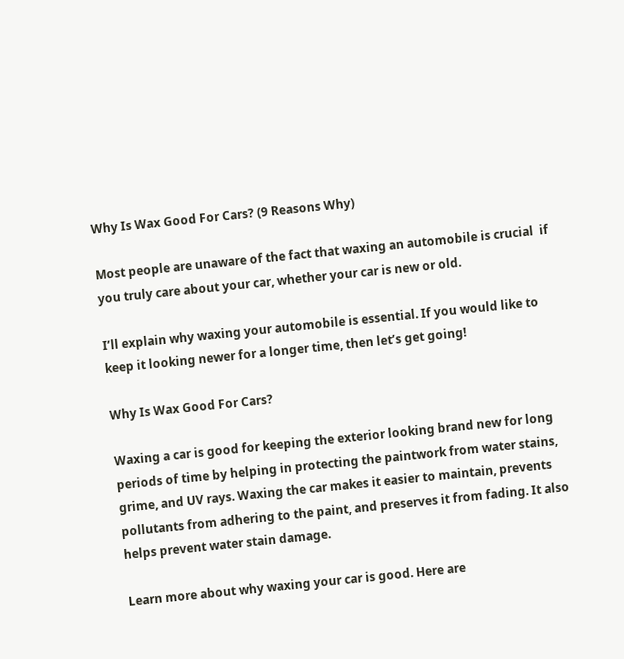Why Is Wax Good For Cars? (9 Reasons Why)

Most people are unaware of the fact that waxing an automobile is crucial  if you truly care about your car, whether your car is new or old.

I’ll explain why waxing your automobile is essential. If you would like to keep it looking newer for a longer time, then let’s get going!

Why Is Wax Good For Cars?

Waxing a car is good for keeping the exterior looking brand new for long periods of time by helping in protecting the paintwork from water stains, grime, and UV rays. Waxing the car makes it easier to maintain, prevents pollutants from adhering to the paint, and preserves it from fading. It also helps prevent water stain damage.

Learn more about why waxing your car is good. Here are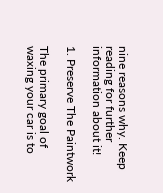nine reasons why. Keep reading for further information about it!

1. Preserve The Paintwork

The primary goal of waxing your car is to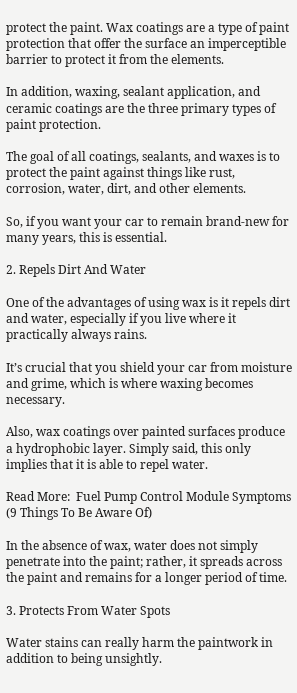protect the paint. Wax coatings are a type of paint protection that offer the surface an imperceptible barrier to protect it from the elements.

In addition, waxing, sealant application, and ceramic coatings are the three primary types of paint protection.

The goal of all coatings, sealants, and waxes is to protect the paint against things like rust, corrosion, water, dirt, and other elements.

So, if you want your car to remain brand-new for many years, this is essential.

2. Repels Dirt And Water

One of the advantages of using wax is it repels dirt and water, especially if you live where it practically always rains.

It’s crucial that you shield your car from moisture and grime, which is where waxing becomes necessary.

Also, wax coatings over painted surfaces produce a hydrophobic layer. Simply said, this only implies that it is able to repel water.

Read More:  Fuel Pump Control Module Symptoms (9 Things To Be Aware Of)

In the absence of wax, water does not simply penetrate into the paint; rather, it spreads across the paint and remains for a longer period of time.

3. Protects From Water Spots

Water stains can really harm the paintwork in addition to being unsightly.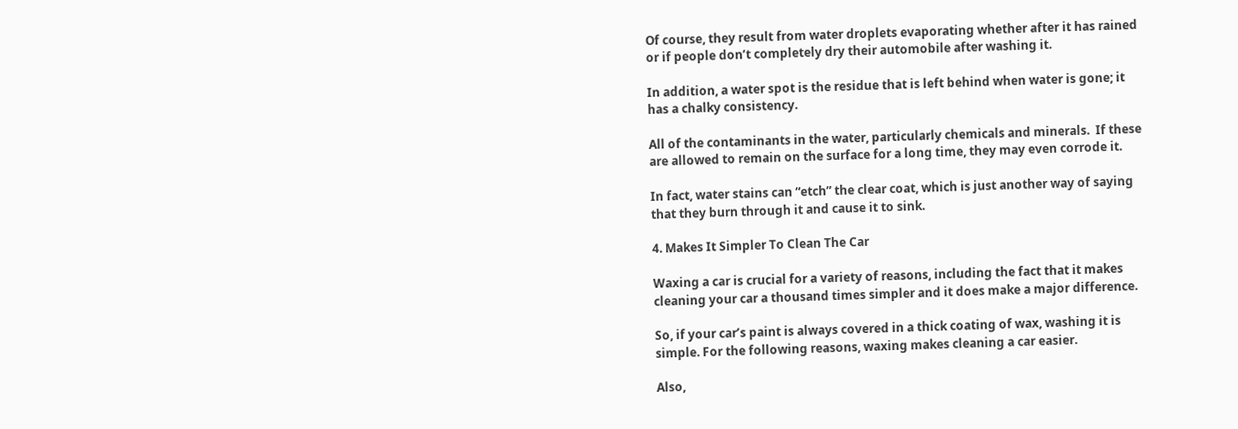Of course, they result from water droplets evaporating whether after it has rained or if people don’t completely dry their automobile after washing it.

In addition, a water spot is the residue that is left behind when water is gone; it has a chalky consistency.

All of the contaminants in the water, particularly chemicals and minerals.  If these are allowed to remain on the surface for a long time, they may even corrode it.

In fact, water stains can “etch” the clear coat, which is just another way of saying that they burn through it and cause it to sink.

4. Makes It Simpler To Clean The Car

Waxing a car is crucial for a variety of reasons, including the fact that it makes cleaning your car a thousand times simpler and it does make a major difference.

So, if your car’s paint is always covered in a thick coating of wax, washing it is simple. For the following reasons, waxing makes cleaning a car easier.

Also,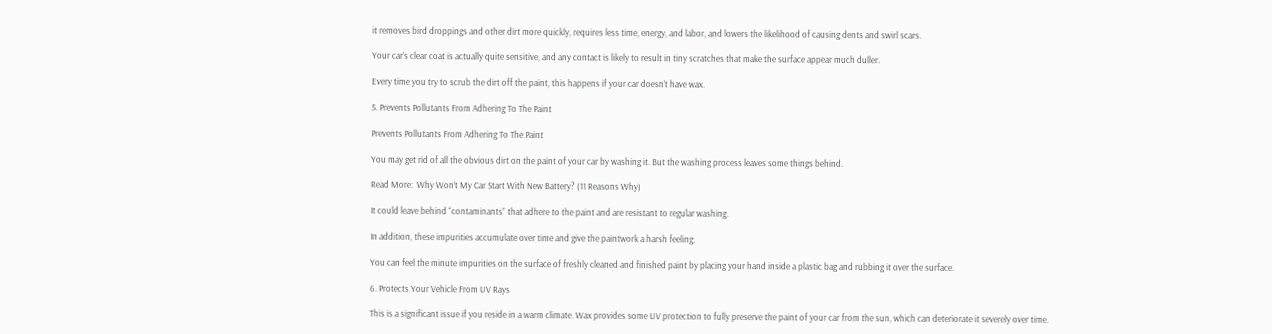it removes bird droppings and other dirt more quickly, requires less time, energy, and labor, and lowers the likelihood of causing dents and swirl scars.

Your car’s clear coat is actually quite sensitive, and any contact is likely to result in tiny scratches that make the surface appear much duller.

Every time you try to scrub the dirt off the paint, this happens if your car doesn’t have wax.

5. Prevents Pollutants From Adhering To The Paint

Prevents Pollutants From Adhering To The Paint

You may get rid of all the obvious dirt on the paint of your car by washing it. But the washing process leaves some things behind.

Read More:  Why Won’t My Car Start With New Battery? (11 Reasons Why)

It could leave behind “contaminants” that adhere to the paint and are resistant to regular washing.

In addition, these impurities accumulate over time and give the paintwork a harsh feeling.

You can feel the minute impurities on the surface of freshly cleaned and finished paint by placing your hand inside a plastic bag and rubbing it over the surface.

6. Protects Your Vehicle From UV Rays

This is a significant issue if you reside in a warm climate. Wax provides some UV protection to fully preserve the paint of your car from the sun, which can deteriorate it severely over time.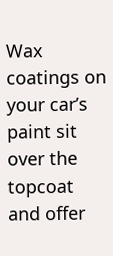Wax coatings on your car’s paint sit over the topcoat and offer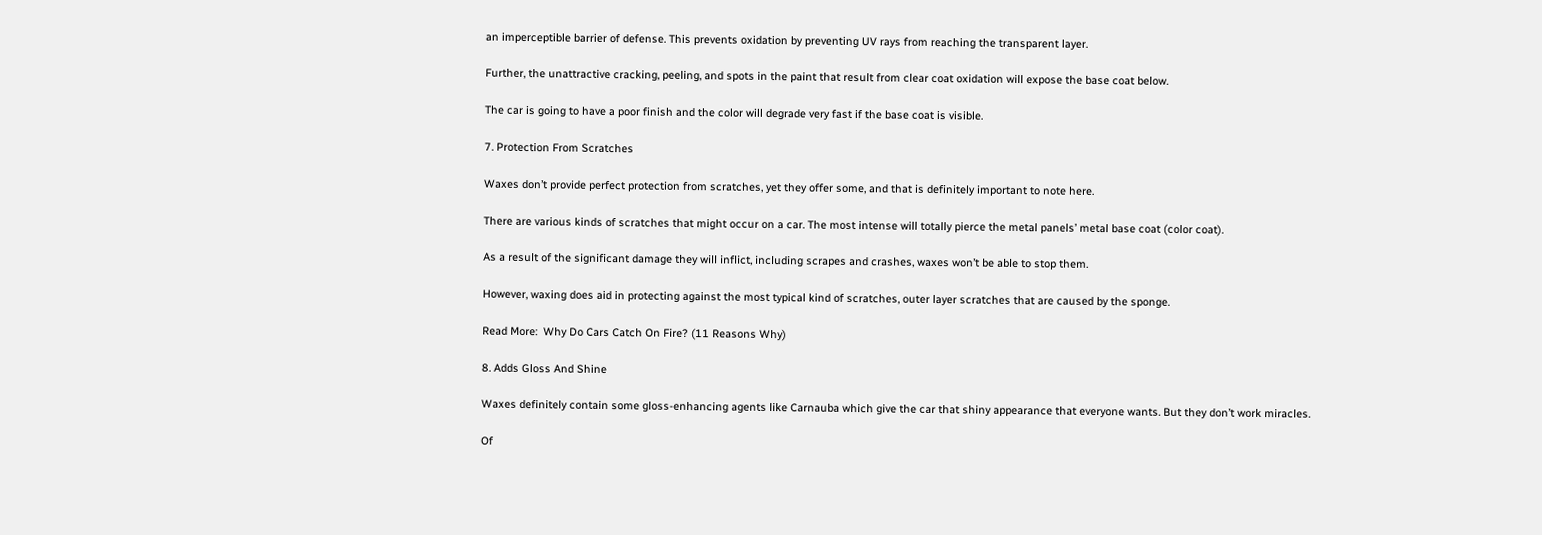an imperceptible barrier of defense. This prevents oxidation by preventing UV rays from reaching the transparent layer.

Further, the unattractive cracking, peeling, and spots in the paint that result from clear coat oxidation will expose the base coat below.

The car is going to have a poor finish and the color will degrade very fast if the base coat is visible.

7. Protection From Scratches

Waxes don’t provide perfect protection from scratches, yet they offer some, and that is definitely important to note here.

There are various kinds of scratches that might occur on a car. The most intense will totally pierce the metal panels’ metal base coat (color coat).

As a result of the significant damage they will inflict, including scrapes and crashes, waxes won’t be able to stop them.

However, waxing does aid in protecting against the most typical kind of scratches, outer layer scratches that are caused by the sponge.

Read More:  Why Do Cars Catch On Fire? (11 Reasons Why)

8. Adds Gloss And Shine

Waxes definitely contain some gloss-enhancing agents like Carnauba which give the car that shiny appearance that everyone wants. But they don’t work miracles.

Of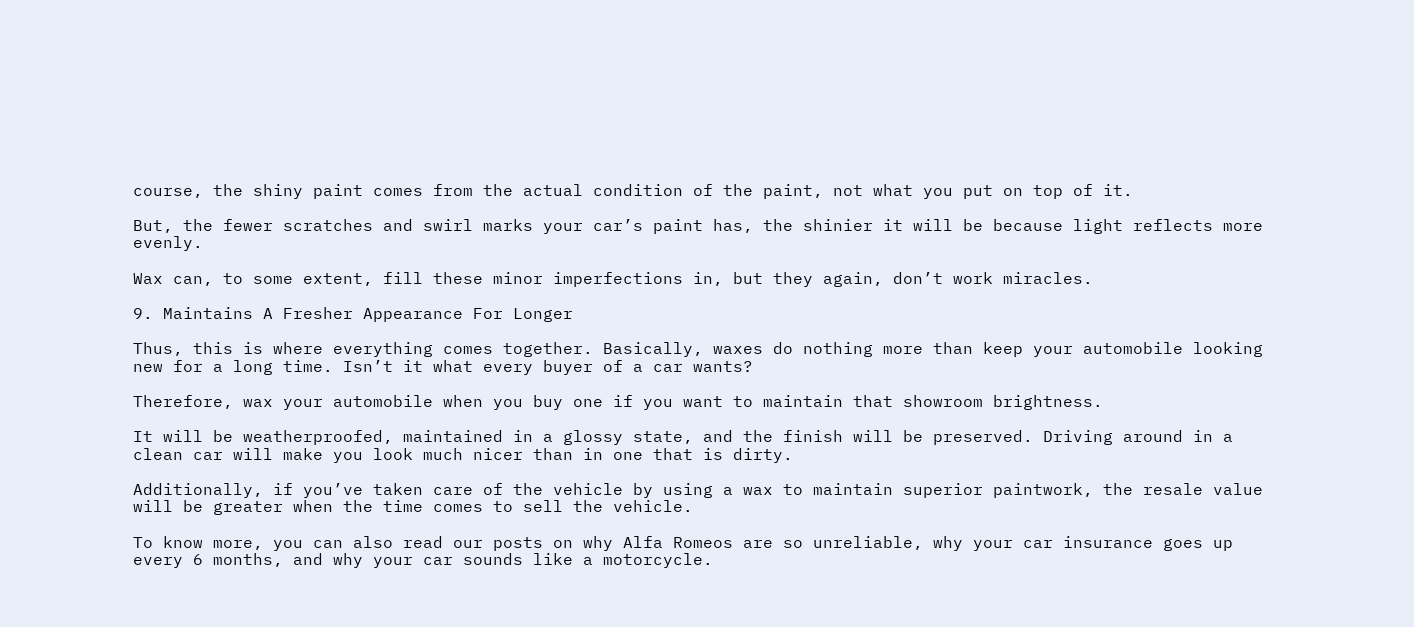course, the shiny paint comes from the actual condition of the paint, not what you put on top of it.

But, the fewer scratches and swirl marks your car’s paint has, the shinier it will be because light reflects more evenly.

Wax can, to some extent, fill these minor imperfections in, but they again, don’t work miracles.

9. Maintains A Fresher Appearance For Longer

Thus, this is where everything comes together. Basically, waxes do nothing more than keep your automobile looking new for a long time. Isn’t it what every buyer of a car wants?

Therefore, wax your automobile when you buy one if you want to maintain that showroom brightness.

It will be weatherproofed, maintained in a glossy state, and the finish will be preserved. Driving around in a clean car will make you look much nicer than in one that is dirty.

Additionally, if you’ve taken care of the vehicle by using a wax to maintain superior paintwork, the resale value will be greater when the time comes to sell the vehicle.

To know more, you can also read our posts on why Alfa Romeos are so unreliable, why your car insurance goes up every 6 months, and why your car sounds like a motorcycle.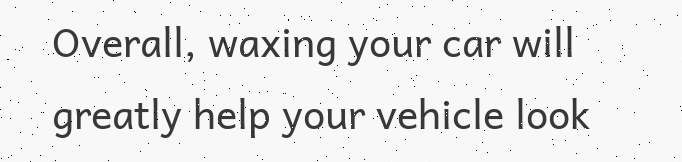Overall, waxing your car will greatly help your vehicle look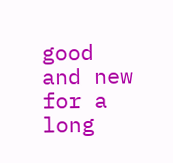good and new for a long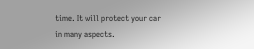time. It will protect your car in many aspects.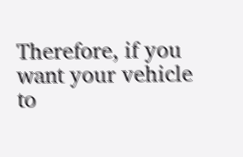Therefore, if you want your vehicle to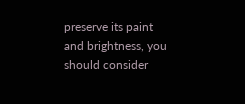preserve its paint and brightness, you should consider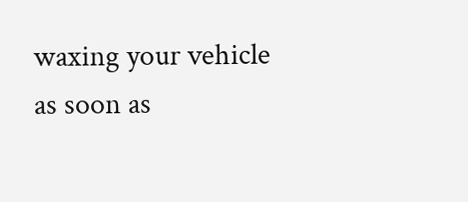waxing your vehicle as soon as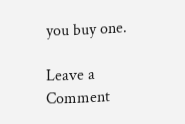you buy one.

Leave a Comment